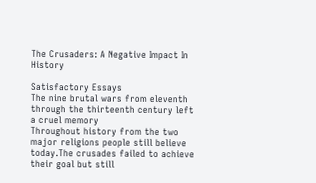The Crusaders: A Negative Impact In History

Satisfactory Essays
The nine brutal wars from eleventh through the thirteenth century left a cruel memory
Throughout history from the two major religions people still believe today.The crusades failed to achieve their goal but still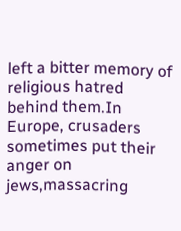left a bitter memory of religious hatred behind them.In Europe, crusaders sometimes put their anger on jews,massacring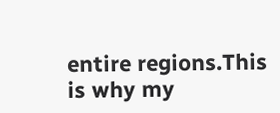entire regions.This is why my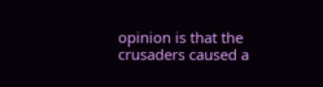opinion is that the crusaders caused a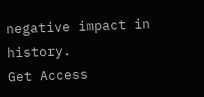negative impact in history.
Get Access